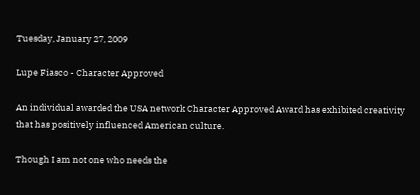Tuesday, January 27, 2009

Lupe Fiasco - Character Approved

An individual awarded the USA network Character Approved Award has exhibited creativity that has positively influenced American culture.

Though I am not one who needs the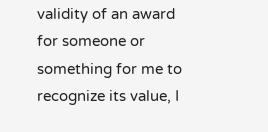validity of an award for someone or something for me to recognize its value, I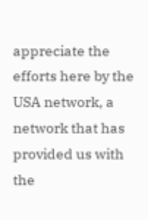appreciate the efforts here by the USA network, a network that has provided us with the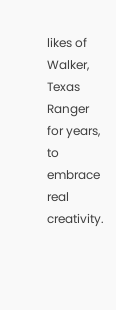likes of Walker, Texas Ranger for years, to embrace real creativity.